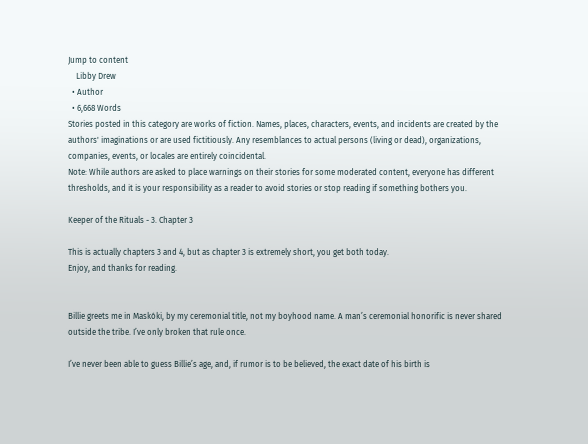Jump to content
    Libby Drew
  • Author
  • 6,668 Words
Stories posted in this category are works of fiction. Names, places, characters, events, and incidents are created by the authors' imaginations or are used fictitiously. Any resemblances to actual persons (living or dead), organizations, companies, events, or locales are entirely coincidental.
Note: While authors are asked to place warnings on their stories for some moderated content, everyone has different thresholds, and it is your responsibility as a reader to avoid stories or stop reading if something bothers you.

Keeper of the Rituals - 3. Chapter 3

This is actually chapters 3 and 4, but as chapter 3 is extremely short, you get both today.
Enjoy, and thanks for reading.


Billie greets me in Maskóki, by my ceremonial title, not my boyhood name. A man’s ceremonial honorific is never shared outside the tribe. I’ve only broken that rule once.

I’ve never been able to guess Billie’s age, and, if rumor is to be believed, the exact date of his birth is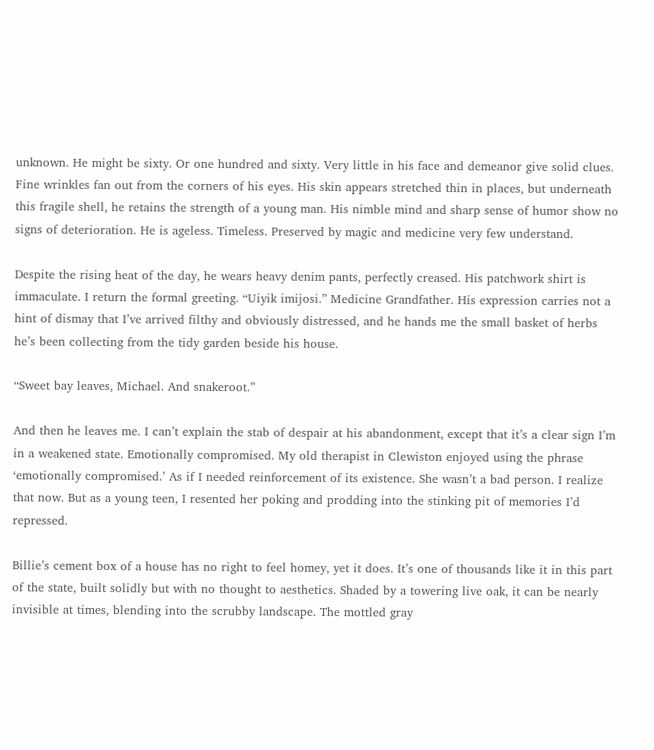unknown. He might be sixty. Or one hundred and sixty. Very little in his face and demeanor give solid clues. Fine wrinkles fan out from the corners of his eyes. His skin appears stretched thin in places, but underneath this fragile shell, he retains the strength of a young man. His nimble mind and sharp sense of humor show no signs of deterioration. He is ageless. Timeless. Preserved by magic and medicine very few understand.

Despite the rising heat of the day, he wears heavy denim pants, perfectly creased. His patchwork shirt is immaculate. I return the formal greeting. “Uiyik imijosi.” Medicine Grandfather. His expression carries not a hint of dismay that I’ve arrived filthy and obviously distressed, and he hands me the small basket of herbs he’s been collecting from the tidy garden beside his house.

“Sweet bay leaves, Michael. And snakeroot.”

And then he leaves me. I can’t explain the stab of despair at his abandonment, except that it’s a clear sign I’m in a weakened state. Emotionally compromised. My old therapist in Clewiston enjoyed using the phrase ‘emotionally compromised.’ As if I needed reinforcement of its existence. She wasn’t a bad person. I realize that now. But as a young teen, I resented her poking and prodding into the stinking pit of memories I’d repressed.

Billie’s cement box of a house has no right to feel homey, yet it does. It’s one of thousands like it in this part of the state, built solidly but with no thought to aesthetics. Shaded by a towering live oak, it can be nearly invisible at times, blending into the scrubby landscape. The mottled gray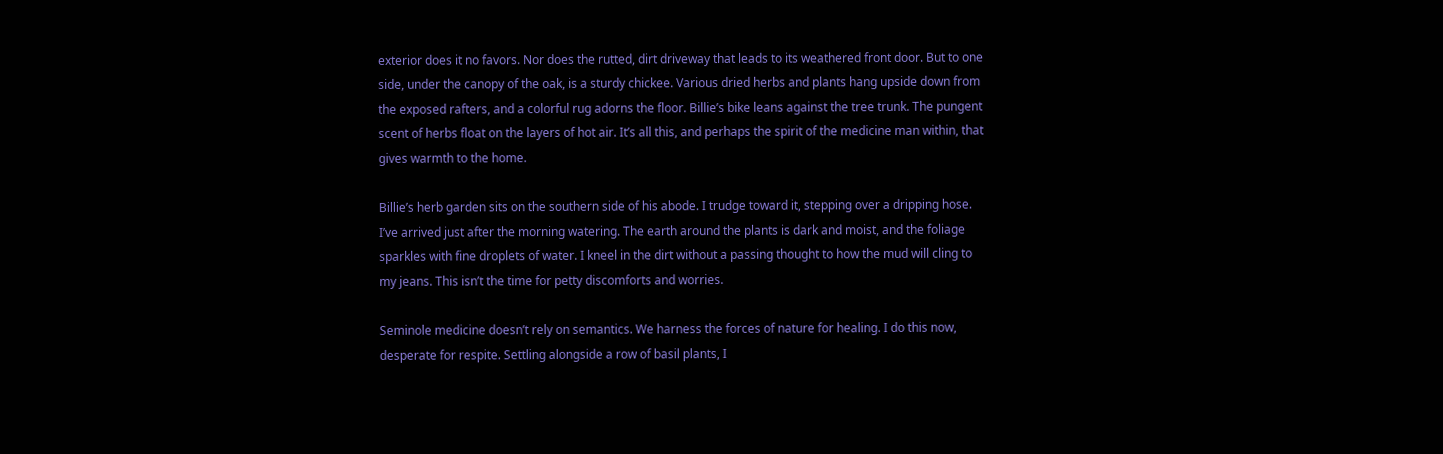exterior does it no favors. Nor does the rutted, dirt driveway that leads to its weathered front door. But to one side, under the canopy of the oak, is a sturdy chickee. Various dried herbs and plants hang upside down from the exposed rafters, and a colorful rug adorns the floor. Billie’s bike leans against the tree trunk. The pungent scent of herbs float on the layers of hot air. It’s all this, and perhaps the spirit of the medicine man within, that gives warmth to the home.

Billie’s herb garden sits on the southern side of his abode. I trudge toward it, stepping over a dripping hose. I’ve arrived just after the morning watering. The earth around the plants is dark and moist, and the foliage sparkles with fine droplets of water. I kneel in the dirt without a passing thought to how the mud will cling to my jeans. This isn’t the time for petty discomforts and worries.

Seminole medicine doesn’t rely on semantics. We harness the forces of nature for healing. I do this now, desperate for respite. Settling alongside a row of basil plants, I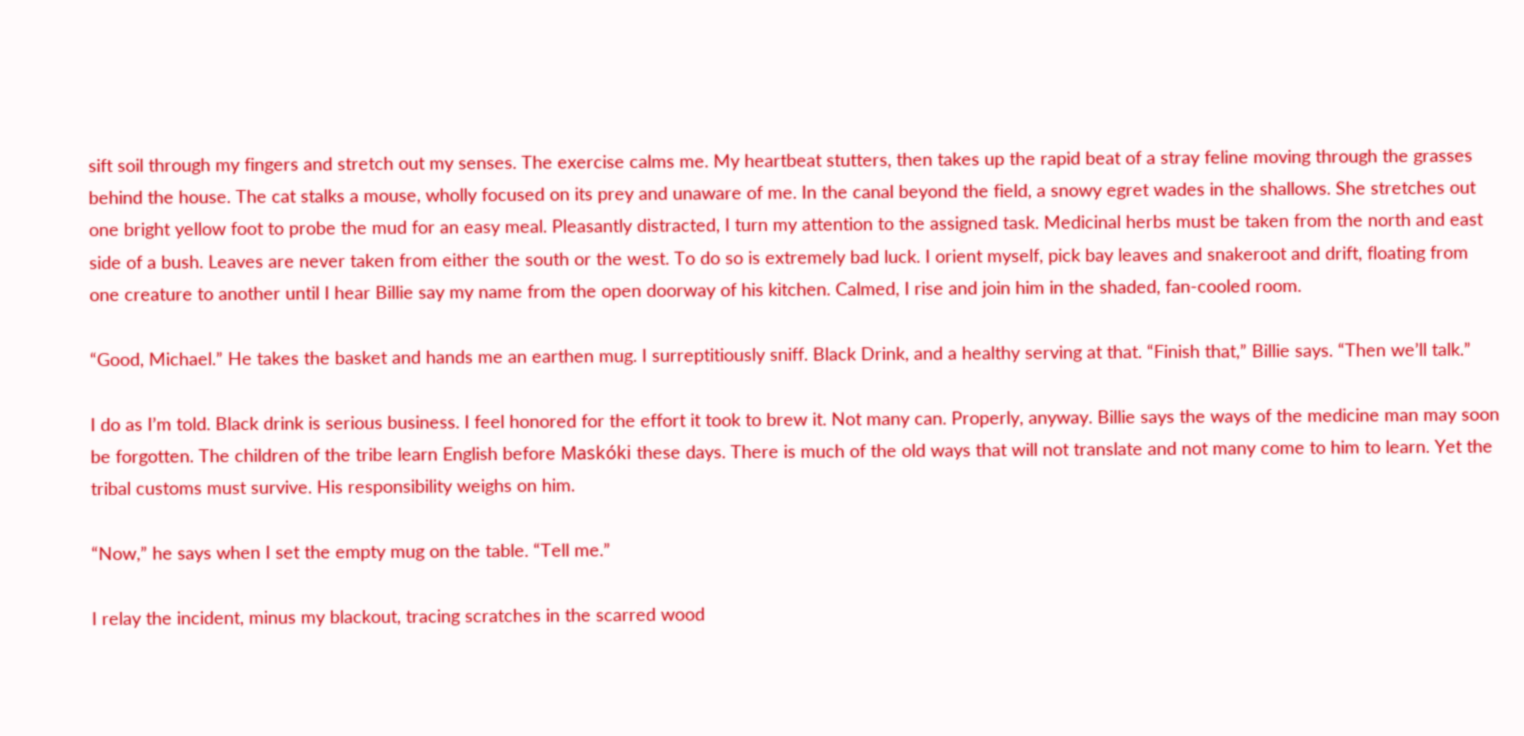sift soil through my fingers and stretch out my senses. The exercise calms me. My heartbeat stutters, then takes up the rapid beat of a stray feline moving through the grasses behind the house. The cat stalks a mouse, wholly focused on its prey and unaware of me. In the canal beyond the field, a snowy egret wades in the shallows. She stretches out one bright yellow foot to probe the mud for an easy meal. Pleasantly distracted, I turn my attention to the assigned task. Medicinal herbs must be taken from the north and east side of a bush. Leaves are never taken from either the south or the west. To do so is extremely bad luck. I orient myself, pick bay leaves and snakeroot and drift, floating from one creature to another until I hear Billie say my name from the open doorway of his kitchen. Calmed, I rise and join him in the shaded, fan-cooled room.

“Good, Michael.” He takes the basket and hands me an earthen mug. I surreptitiously sniff. Black Drink, and a healthy serving at that. “Finish that,” Billie says. “Then we’ll talk.”

I do as I’m told. Black drink is serious business. I feel honored for the effort it took to brew it. Not many can. Properly, anyway. Billie says the ways of the medicine man may soon be forgotten. The children of the tribe learn English before Maskóki these days. There is much of the old ways that will not translate and not many come to him to learn. Yet the tribal customs must survive. His responsibility weighs on him.

“Now,” he says when I set the empty mug on the table. “Tell me.”

I relay the incident, minus my blackout, tracing scratches in the scarred wood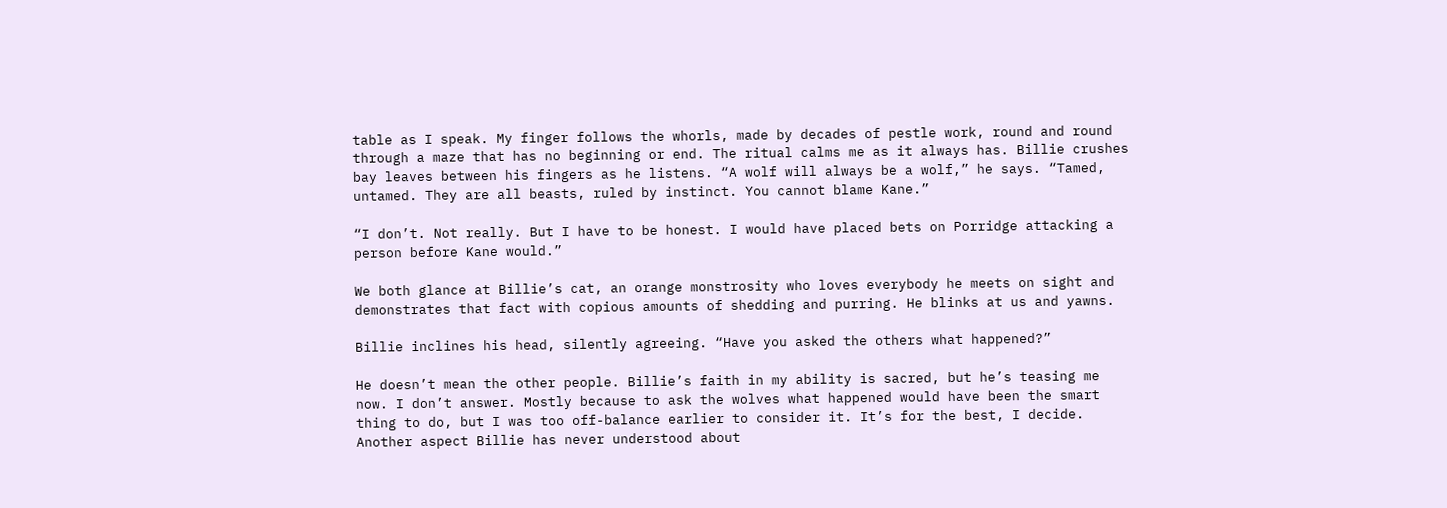table as I speak. My finger follows the whorls, made by decades of pestle work, round and round through a maze that has no beginning or end. The ritual calms me as it always has. Billie crushes bay leaves between his fingers as he listens. “A wolf will always be a wolf,” he says. “Tamed, untamed. They are all beasts, ruled by instinct. You cannot blame Kane.”

“I don’t. Not really. But I have to be honest. I would have placed bets on Porridge attacking a person before Kane would.”

We both glance at Billie’s cat, an orange monstrosity who loves everybody he meets on sight and demonstrates that fact with copious amounts of shedding and purring. He blinks at us and yawns.

Billie inclines his head, silently agreeing. “Have you asked the others what happened?”

He doesn’t mean the other people. Billie’s faith in my ability is sacred, but he’s teasing me now. I don’t answer. Mostly because to ask the wolves what happened would have been the smart thing to do, but I was too off-balance earlier to consider it. It’s for the best, I decide. Another aspect Billie has never understood about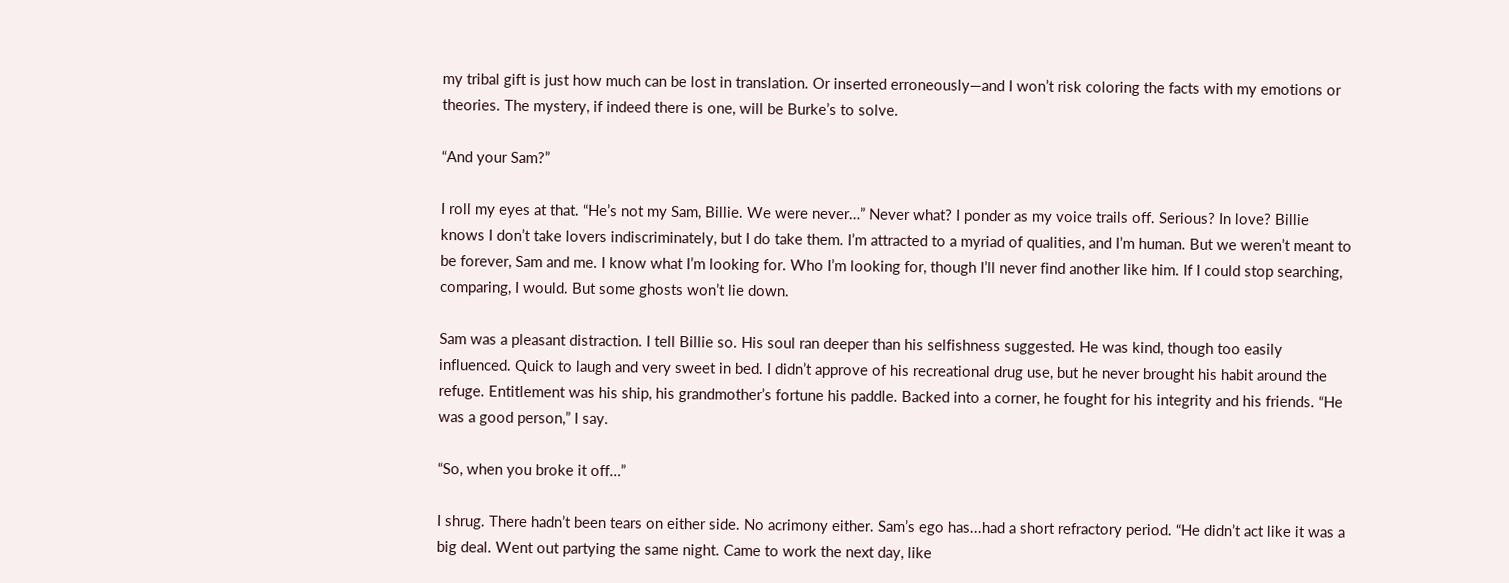my tribal gift is just how much can be lost in translation. Or inserted erroneously—and I won’t risk coloring the facts with my emotions or theories. The mystery, if indeed there is one, will be Burke’s to solve.

“And your Sam?”

I roll my eyes at that. “He’s not my Sam, Billie. We were never…” Never what? I ponder as my voice trails off. Serious? In love? Billie knows I don’t take lovers indiscriminately, but I do take them. I’m attracted to a myriad of qualities, and I’m human. But we weren’t meant to be forever, Sam and me. I know what I’m looking for. Who I’m looking for, though I’ll never find another like him. If I could stop searching, comparing, I would. But some ghosts won’t lie down.

Sam was a pleasant distraction. I tell Billie so. His soul ran deeper than his selfishness suggested. He was kind, though too easily influenced. Quick to laugh and very sweet in bed. I didn’t approve of his recreational drug use, but he never brought his habit around the refuge. Entitlement was his ship, his grandmother’s fortune his paddle. Backed into a corner, he fought for his integrity and his friends. “He was a good person,” I say.

“So, when you broke it off…”

I shrug. There hadn’t been tears on either side. No acrimony either. Sam’s ego has...had a short refractory period. “He didn’t act like it was a big deal. Went out partying the same night. Came to work the next day, like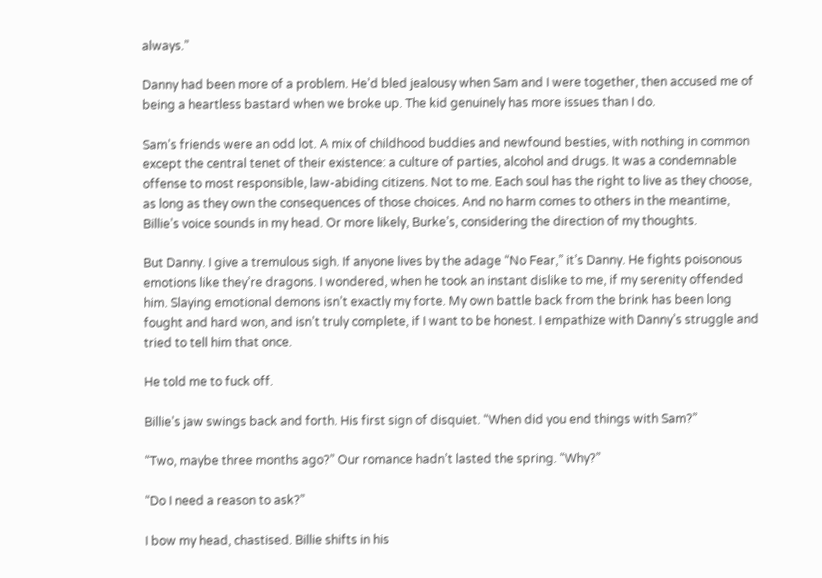always.”

Danny had been more of a problem. He’d bled jealousy when Sam and I were together, then accused me of being a heartless bastard when we broke up. The kid genuinely has more issues than I do.

Sam’s friends were an odd lot. A mix of childhood buddies and newfound besties, with nothing in common except the central tenet of their existence: a culture of parties, alcohol and drugs. It was a condemnable offense to most responsible, law-abiding citizens. Not to me. Each soul has the right to live as they choose, as long as they own the consequences of those choices. And no harm comes to others in the meantime, Billie’s voice sounds in my head. Or more likely, Burke’s, considering the direction of my thoughts.

But Danny. I give a tremulous sigh. If anyone lives by the adage “No Fear,” it’s Danny. He fights poisonous emotions like they’re dragons. I wondered, when he took an instant dislike to me, if my serenity offended him. Slaying emotional demons isn’t exactly my forte. My own battle back from the brink has been long fought and hard won, and isn’t truly complete, if I want to be honest. I empathize with Danny’s struggle and tried to tell him that once.

He told me to fuck off.

Billie’s jaw swings back and forth. His first sign of disquiet. “When did you end things with Sam?”

“Two, maybe three months ago?” Our romance hadn’t lasted the spring. “Why?”

“Do I need a reason to ask?”

I bow my head, chastised. Billie shifts in his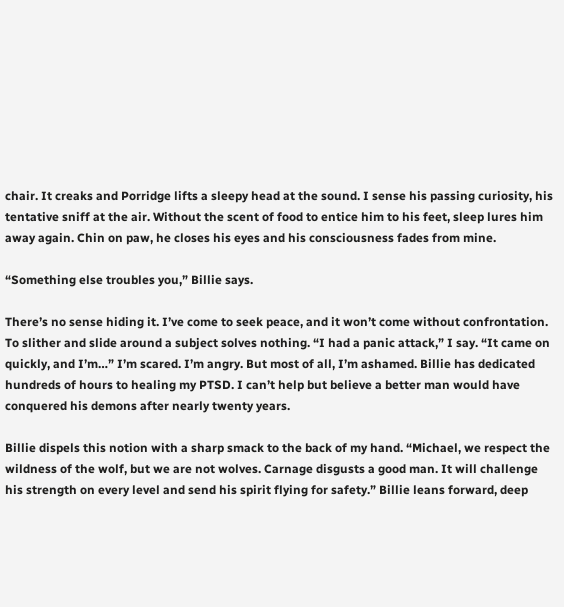chair. It creaks and Porridge lifts a sleepy head at the sound. I sense his passing curiosity, his tentative sniff at the air. Without the scent of food to entice him to his feet, sleep lures him away again. Chin on paw, he closes his eyes and his consciousness fades from mine.

“Something else troubles you,” Billie says.

There’s no sense hiding it. I’ve come to seek peace, and it won’t come without confrontation. To slither and slide around a subject solves nothing. “I had a panic attack,” I say. “It came on quickly, and I’m…” I’m scared. I’m angry. But most of all, I’m ashamed. Billie has dedicated hundreds of hours to healing my PTSD. I can’t help but believe a better man would have conquered his demons after nearly twenty years.

Billie dispels this notion with a sharp smack to the back of my hand. “Michael, we respect the wildness of the wolf, but we are not wolves. Carnage disgusts a good man. It will challenge his strength on every level and send his spirit flying for safety.” Billie leans forward, deep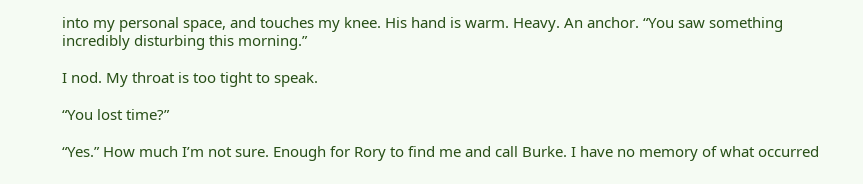into my personal space, and touches my knee. His hand is warm. Heavy. An anchor. “You saw something incredibly disturbing this morning.”

I nod. My throat is too tight to speak.

“You lost time?”

“Yes.” How much I’m not sure. Enough for Rory to find me and call Burke. I have no memory of what occurred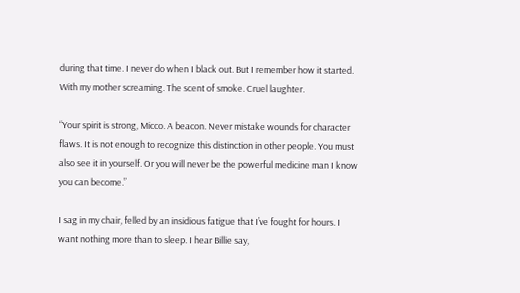during that time. I never do when I black out. But I remember how it started. With my mother screaming. The scent of smoke. Cruel laughter.

“Your spirit is strong, Micco. A beacon. Never mistake wounds for character flaws. It is not enough to recognize this distinction in other people. You must also see it in yourself. Or you will never be the powerful medicine man I know you can become.”

I sag in my chair, felled by an insidious fatigue that I’ve fought for hours. I want nothing more than to sleep. I hear Billie say,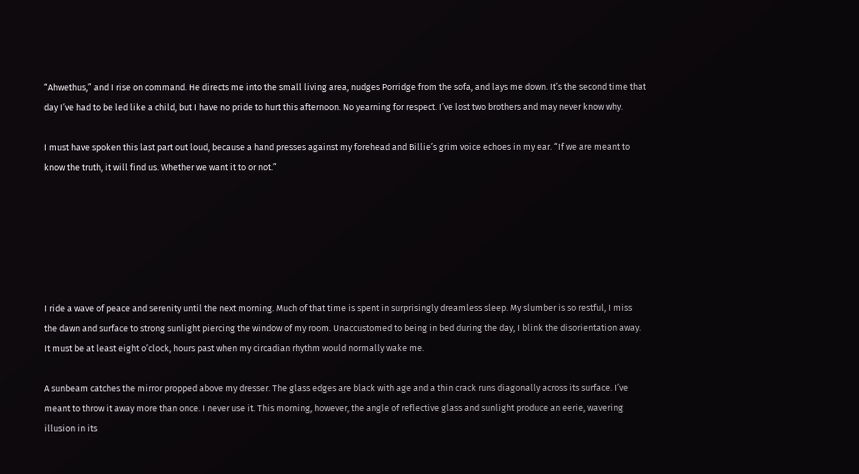“Ahwethus,” and I rise on command. He directs me into the small living area, nudges Porridge from the sofa, and lays me down. It’s the second time that day I’ve had to be led like a child, but I have no pride to hurt this afternoon. No yearning for respect. I’ve lost two brothers and may never know why.

I must have spoken this last part out loud, because a hand presses against my forehead and Billie’s grim voice echoes in my ear. “If we are meant to know the truth, it will find us. Whether we want it to or not.”






I ride a wave of peace and serenity until the next morning. Much of that time is spent in surprisingly dreamless sleep. My slumber is so restful, I miss the dawn and surface to strong sunlight piercing the window of my room. Unaccustomed to being in bed during the day, I blink the disorientation away. It must be at least eight o’clock, hours past when my circadian rhythm would normally wake me.

A sunbeam catches the mirror propped above my dresser. The glass edges are black with age and a thin crack runs diagonally across its surface. I’ve meant to throw it away more than once. I never use it. This morning, however, the angle of reflective glass and sunlight produce an eerie, wavering illusion in its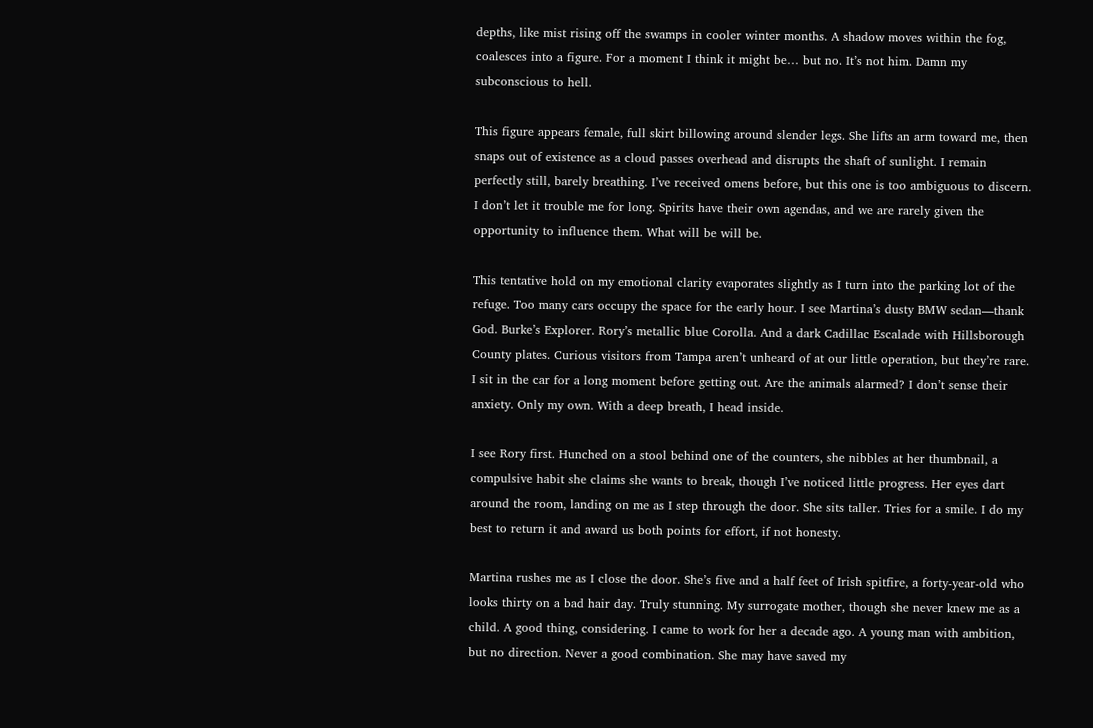depths, like mist rising off the swamps in cooler winter months. A shadow moves within the fog, coalesces into a figure. For a moment I think it might be… but no. It’s not him. Damn my subconscious to hell.

This figure appears female, full skirt billowing around slender legs. She lifts an arm toward me, then snaps out of existence as a cloud passes overhead and disrupts the shaft of sunlight. I remain perfectly still, barely breathing. I’ve received omens before, but this one is too ambiguous to discern. I don’t let it trouble me for long. Spirits have their own agendas, and we are rarely given the opportunity to influence them. What will be will be.

This tentative hold on my emotional clarity evaporates slightly as I turn into the parking lot of the refuge. Too many cars occupy the space for the early hour. I see Martina’s dusty BMW sedan—thank God. Burke’s Explorer. Rory’s metallic blue Corolla. And a dark Cadillac Escalade with Hillsborough County plates. Curious visitors from Tampa aren’t unheard of at our little operation, but they’re rare. I sit in the car for a long moment before getting out. Are the animals alarmed? I don’t sense their anxiety. Only my own. With a deep breath, I head inside.

I see Rory first. Hunched on a stool behind one of the counters, she nibbles at her thumbnail, a compulsive habit she claims she wants to break, though I’ve noticed little progress. Her eyes dart around the room, landing on me as I step through the door. She sits taller. Tries for a smile. I do my best to return it and award us both points for effort, if not honesty.

Martina rushes me as I close the door. She’s five and a half feet of Irish spitfire, a forty-year-old who looks thirty on a bad hair day. Truly stunning. My surrogate mother, though she never knew me as a child. A good thing, considering. I came to work for her a decade ago. A young man with ambition, but no direction. Never a good combination. She may have saved my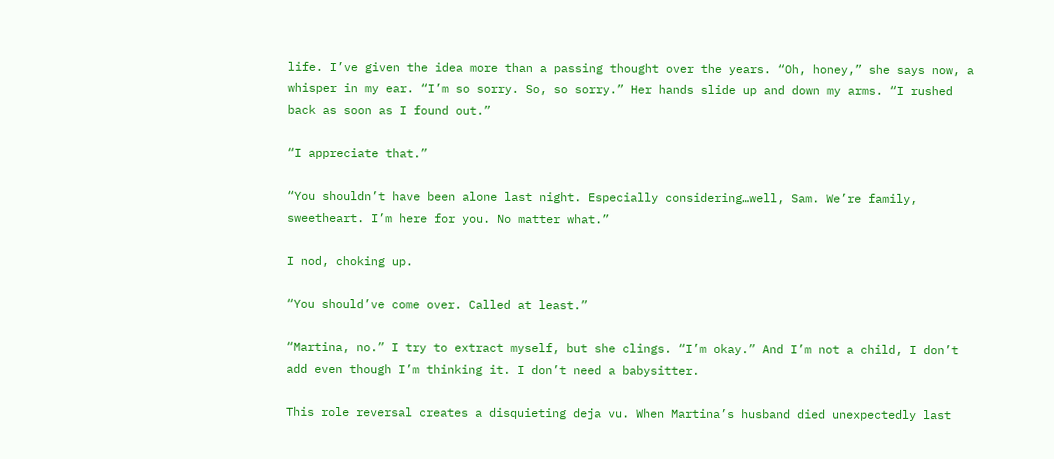life. I’ve given the idea more than a passing thought over the years. “Oh, honey,” she says now, a whisper in my ear. “I’m so sorry. So, so sorry.” Her hands slide up and down my arms. “I rushed back as soon as I found out.”

“I appreciate that.”

“You shouldn’t have been alone last night. Especially considering…well, Sam. We’re family, sweetheart. I’m here for you. No matter what.”

I nod, choking up.

“You should’ve come over. Called at least.”

“Martina, no.” I try to extract myself, but she clings. “I’m okay.” And I’m not a child, I don’t add even though I’m thinking it. I don’t need a babysitter.

This role reversal creates a disquieting deja vu. When Martina’s husband died unexpectedly last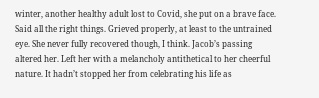winter, another healthy adult lost to Covid, she put on a brave face. Said all the right things. Grieved properly, at least to the untrained eye. She never fully recovered though, I think. Jacob’s passing altered her. Left her with a melancholy antithetical to her cheerful nature. It hadn’t stopped her from celebrating his life as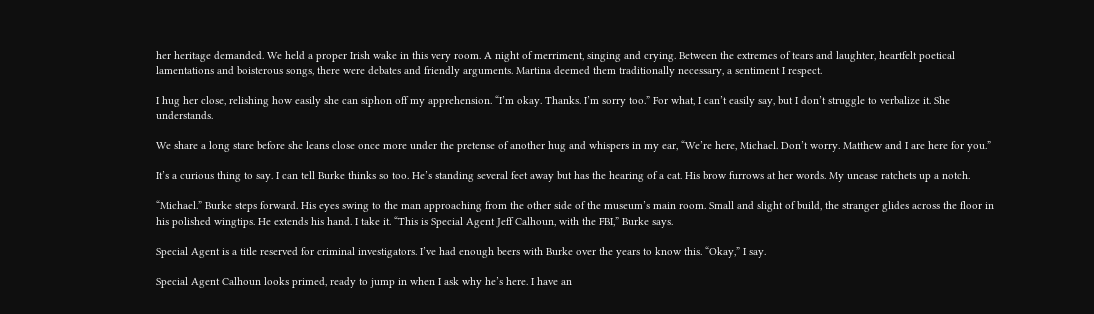her heritage demanded. We held a proper Irish wake in this very room. A night of merriment, singing and crying. Between the extremes of tears and laughter, heartfelt poetical lamentations and boisterous songs, there were debates and friendly arguments. Martina deemed them traditionally necessary, a sentiment I respect.

I hug her close, relishing how easily she can siphon off my apprehension. “I’m okay. Thanks. I’m sorry too.” For what, I can’t easily say, but I don’t struggle to verbalize it. She understands.

We share a long stare before she leans close once more under the pretense of another hug and whispers in my ear, “We’re here, Michael. Don’t worry. Matthew and I are here for you.”

It’s a curious thing to say. I can tell Burke thinks so too. He’s standing several feet away but has the hearing of a cat. His brow furrows at her words. My unease ratchets up a notch.

“Michael.” Burke steps forward. His eyes swing to the man approaching from the other side of the museum’s main room. Small and slight of build, the stranger glides across the floor in his polished wingtips. He extends his hand. I take it. “This is Special Agent Jeff Calhoun, with the FBI,” Burke says.

Special Agent is a title reserved for criminal investigators. I’ve had enough beers with Burke over the years to know this. “Okay,” I say.

Special Agent Calhoun looks primed, ready to jump in when I ask why he’s here. I have an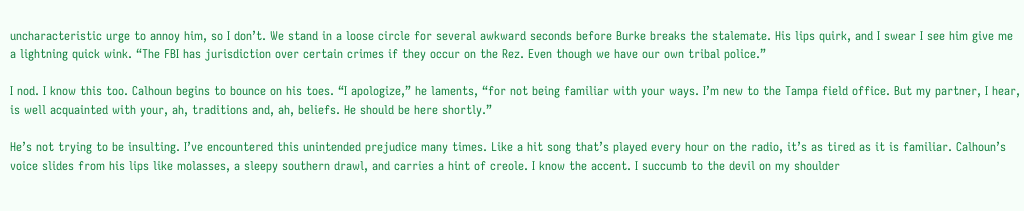uncharacteristic urge to annoy him, so I don’t. We stand in a loose circle for several awkward seconds before Burke breaks the stalemate. His lips quirk, and I swear I see him give me a lightning quick wink. “The FBI has jurisdiction over certain crimes if they occur on the Rez. Even though we have our own tribal police.”

I nod. I know this too. Calhoun begins to bounce on his toes. “I apologize,” he laments, “for not being familiar with your ways. I’m new to the Tampa field office. But my partner, I hear, is well acquainted with your, ah, traditions and, ah, beliefs. He should be here shortly.”

He’s not trying to be insulting. I’ve encountered this unintended prejudice many times. Like a hit song that’s played every hour on the radio, it’s as tired as it is familiar. Calhoun’s voice slides from his lips like molasses, a sleepy southern drawl, and carries a hint of creole. I know the accent. I succumb to the devil on my shoulder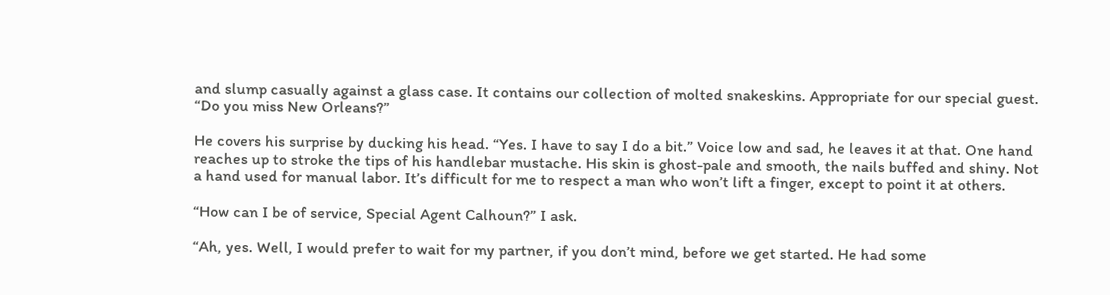and slump casually against a glass case. It contains our collection of molted snakeskins. Appropriate for our special guest. “Do you miss New Orleans?”

He covers his surprise by ducking his head. “Yes. I have to say I do a bit.” Voice low and sad, he leaves it at that. One hand reaches up to stroke the tips of his handlebar mustache. His skin is ghost-pale and smooth, the nails buffed and shiny. Not a hand used for manual labor. It’s difficult for me to respect a man who won’t lift a finger, except to point it at others.

“How can I be of service, Special Agent Calhoun?” I ask.

“Ah, yes. Well, I would prefer to wait for my partner, if you don’t mind, before we get started. He had some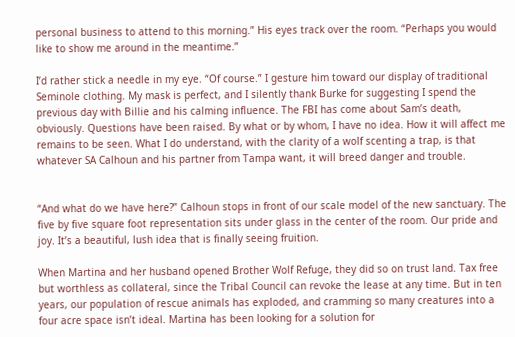personal business to attend to this morning.” His eyes track over the room. “Perhaps you would like to show me around in the meantime.”

I’d rather stick a needle in my eye. “Of course.” I gesture him toward our display of traditional Seminole clothing. My mask is perfect, and I silently thank Burke for suggesting I spend the previous day with Billie and his calming influence. The FBI has come about Sam’s death, obviously. Questions have been raised. By what or by whom, I have no idea. How it will affect me remains to be seen. What I do understand, with the clarity of a wolf scenting a trap, is that whatever SA Calhoun and his partner from Tampa want, it will breed danger and trouble.


“And what do we have here?” Calhoun stops in front of our scale model of the new sanctuary. The five by five square foot representation sits under glass in the center of the room. Our pride and joy. It’s a beautiful, lush idea that is finally seeing fruition.

When Martina and her husband opened Brother Wolf Refuge, they did so on trust land. Tax free but worthless as collateral, since the Tribal Council can revoke the lease at any time. But in ten years, our population of rescue animals has exploded, and cramming so many creatures into a four acre space isn’t ideal. Martina has been looking for a solution for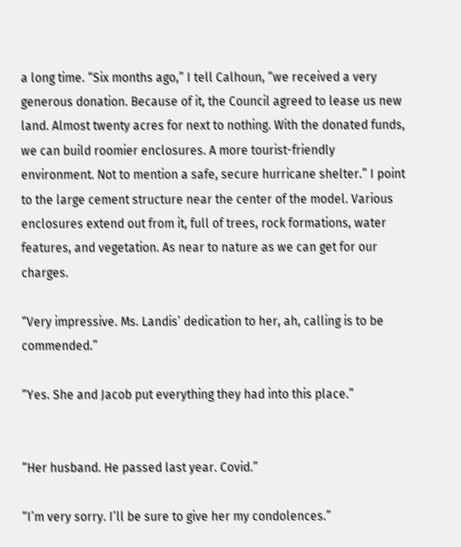a long time. “Six months ago,” I tell Calhoun, “we received a very generous donation. Because of it, the Council agreed to lease us new land. Almost twenty acres for next to nothing. With the donated funds, we can build roomier enclosures. A more tourist-friendly environment. Not to mention a safe, secure hurricane shelter.” I point to the large cement structure near the center of the model. Various enclosures extend out from it, full of trees, rock formations, water features, and vegetation. As near to nature as we can get for our charges.

“Very impressive. Ms. Landis’ dedication to her, ah, calling is to be commended.”

“Yes. She and Jacob put everything they had into this place.”


“Her husband. He passed last year. Covid.”

“I’m very sorry. I’ll be sure to give her my condolences.”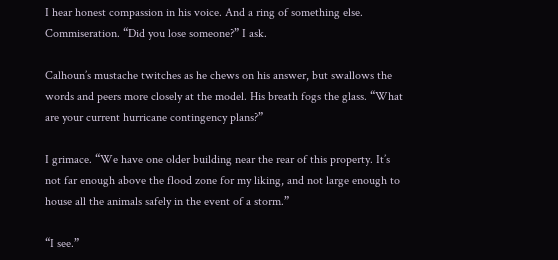I hear honest compassion in his voice. And a ring of something else. Commiseration. “Did you lose someone?” I ask.

Calhoun’s mustache twitches as he chews on his answer, but swallows the words and peers more closely at the model. His breath fogs the glass. “What are your current hurricane contingency plans?”

I grimace. “We have one older building near the rear of this property. It’s not far enough above the flood zone for my liking, and not large enough to house all the animals safely in the event of a storm.”

“I see.”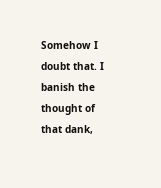Somehow I doubt that. I banish the thought of that dank,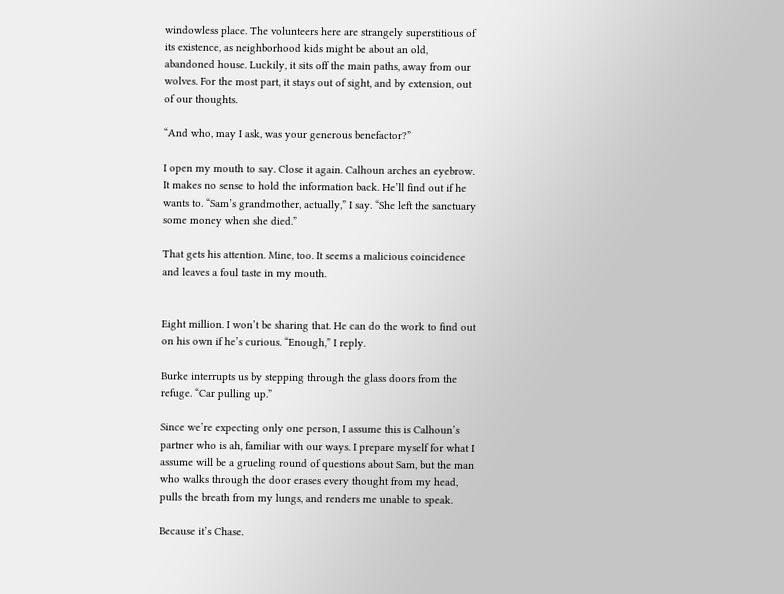windowless place. The volunteers here are strangely superstitious of its existence, as neighborhood kids might be about an old, abandoned house. Luckily, it sits off the main paths, away from our wolves. For the most part, it stays out of sight, and by extension, out of our thoughts.

“And who, may I ask, was your generous benefactor?”

I open my mouth to say. Close it again. Calhoun arches an eyebrow. It makes no sense to hold the information back. He’ll find out if he wants to. “Sam’s grandmother, actually,” I say. “She left the sanctuary some money when she died.”

That gets his attention. Mine, too. It seems a malicious coincidence and leaves a foul taste in my mouth.


Eight million. I won’t be sharing that. He can do the work to find out on his own if he’s curious. “Enough,” I reply.

Burke interrupts us by stepping through the glass doors from the refuge. “Car pulling up.”

Since we’re expecting only one person, I assume this is Calhoun’s partner who is ah, familiar with our ways. I prepare myself for what I assume will be a grueling round of questions about Sam, but the man who walks through the door erases every thought from my head, pulls the breath from my lungs, and renders me unable to speak.

Because it’s Chase.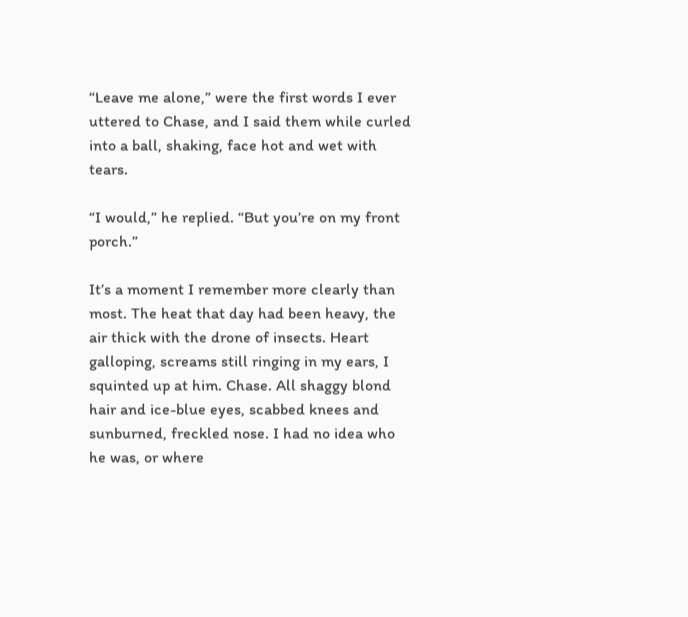“Leave me alone,” were the first words I ever uttered to Chase, and I said them while curled into a ball, shaking, face hot and wet with tears.

“I would,” he replied. “But you’re on my front porch.”

It’s a moment I remember more clearly than most. The heat that day had been heavy, the air thick with the drone of insects. Heart galloping, screams still ringing in my ears, I squinted up at him. Chase. All shaggy blond hair and ice-blue eyes, scabbed knees and sunburned, freckled nose. I had no idea who he was, or where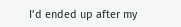I’d ended up after my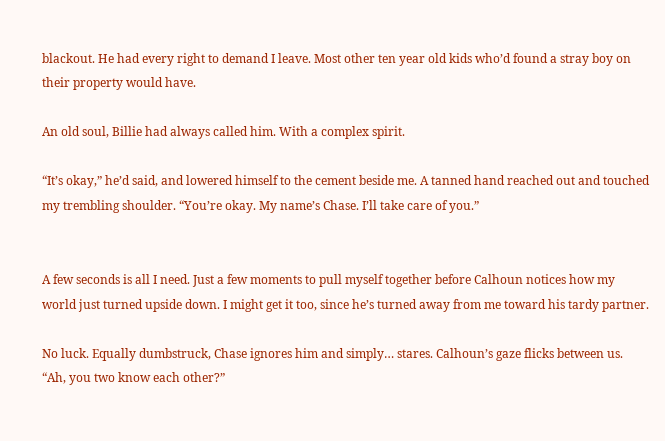blackout. He had every right to demand I leave. Most other ten year old kids who’d found a stray boy on their property would have.

An old soul, Billie had always called him. With a complex spirit.

“It’s okay,” he’d said, and lowered himself to the cement beside me. A tanned hand reached out and touched my trembling shoulder. “You’re okay. My name’s Chase. I’ll take care of you.”


A few seconds is all I need. Just a few moments to pull myself together before Calhoun notices how my world just turned upside down. I might get it too, since he’s turned away from me toward his tardy partner.

No luck. Equally dumbstruck, Chase ignores him and simply… stares. Calhoun’s gaze flicks between us. “Ah, you two know each other?”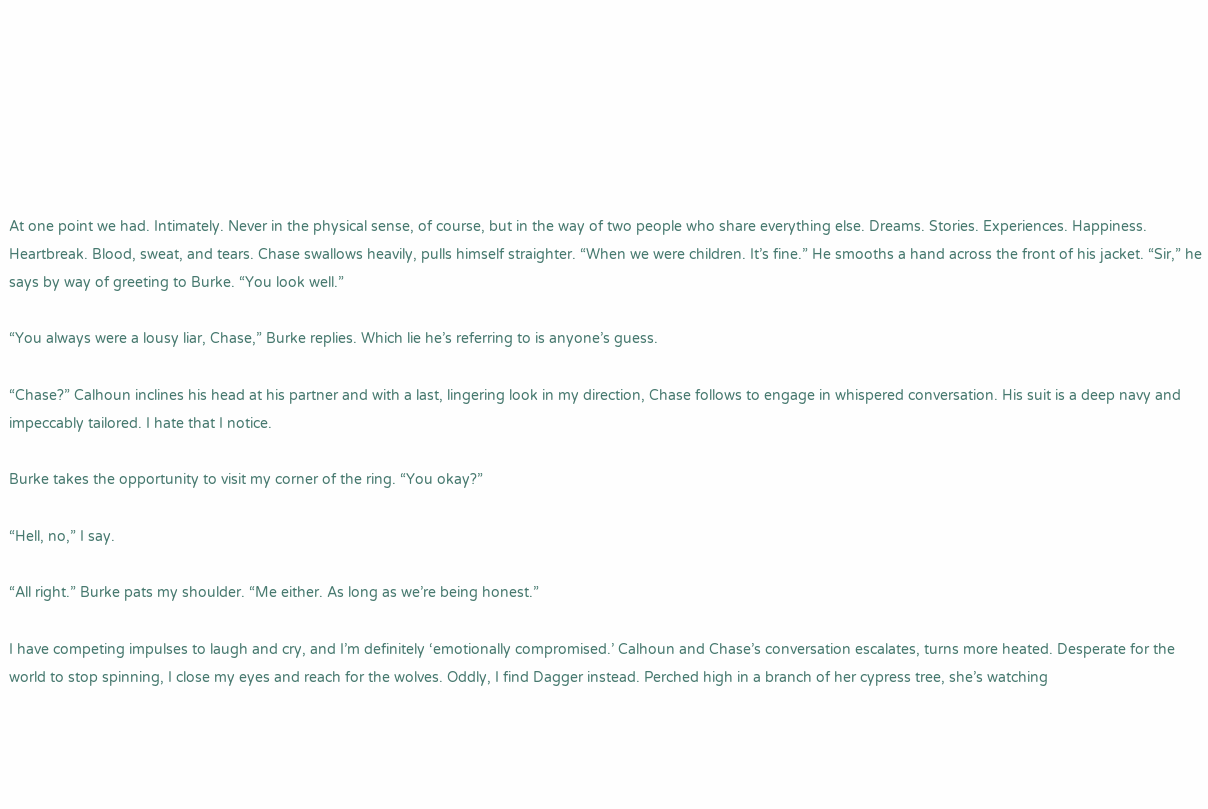At one point we had. Intimately. Never in the physical sense, of course, but in the way of two people who share everything else. Dreams. Stories. Experiences. Happiness. Heartbreak. Blood, sweat, and tears. Chase swallows heavily, pulls himself straighter. “When we were children. It’s fine.” He smooths a hand across the front of his jacket. “Sir,” he says by way of greeting to Burke. “You look well.”

“You always were a lousy liar, Chase,” Burke replies. Which lie he’s referring to is anyone’s guess.

“Chase?” Calhoun inclines his head at his partner and with a last, lingering look in my direction, Chase follows to engage in whispered conversation. His suit is a deep navy and impeccably tailored. I hate that I notice.

Burke takes the opportunity to visit my corner of the ring. “You okay?”

“Hell, no,” I say.

“All right.” Burke pats my shoulder. “Me either. As long as we’re being honest.”

I have competing impulses to laugh and cry, and I’m definitely ‘emotionally compromised.’ Calhoun and Chase’s conversation escalates, turns more heated. Desperate for the world to stop spinning, I close my eyes and reach for the wolves. Oddly, I find Dagger instead. Perched high in a branch of her cypress tree, she’s watching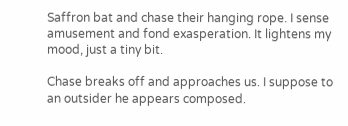Saffron bat and chase their hanging rope. I sense amusement and fond exasperation. It lightens my mood, just a tiny bit.

Chase breaks off and approaches us. I suppose to an outsider he appears composed.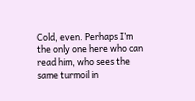Cold, even. Perhaps I’m the only one here who can read him, who sees the same turmoil in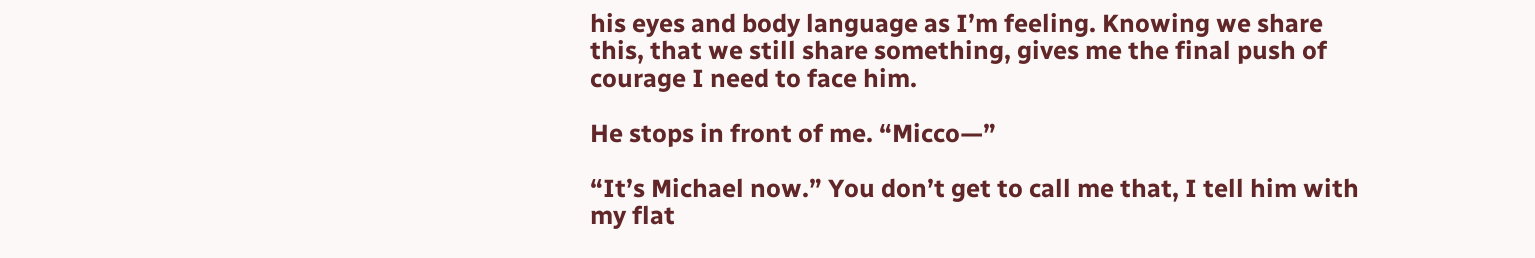his eyes and body language as I’m feeling. Knowing we share this, that we still share something, gives me the final push of courage I need to face him.

He stops in front of me. “Micco—”

“It’s Michael now.” You don’t get to call me that, I tell him with my flat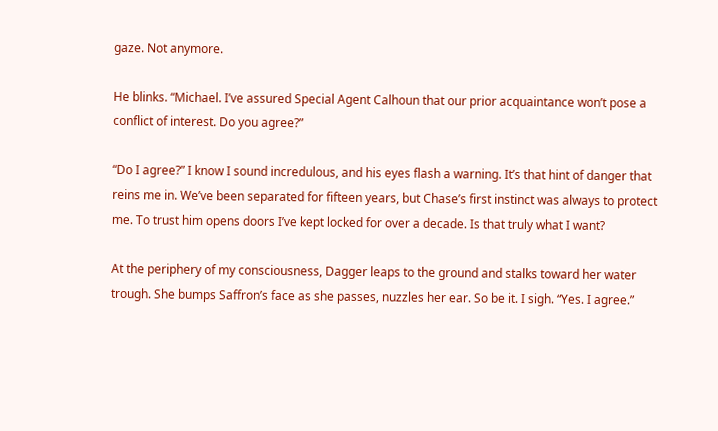gaze. Not anymore.

He blinks. “Michael. I’ve assured Special Agent Calhoun that our prior acquaintance won’t pose a conflict of interest. Do you agree?”

“Do I agree?” I know I sound incredulous, and his eyes flash a warning. It’s that hint of danger that reins me in. We’ve been separated for fifteen years, but Chase’s first instinct was always to protect me. To trust him opens doors I’ve kept locked for over a decade. Is that truly what I want?

At the periphery of my consciousness, Dagger leaps to the ground and stalks toward her water trough. She bumps Saffron’s face as she passes, nuzzles her ear. So be it. I sigh. “Yes. I agree.”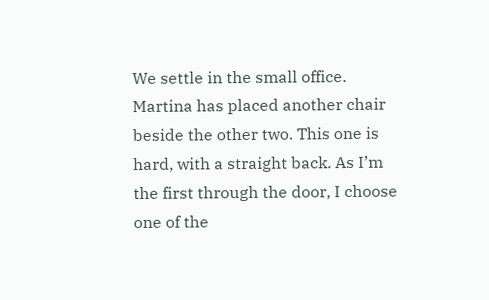We settle in the small office. Martina has placed another chair beside the other two. This one is hard, with a straight back. As I’m the first through the door, I choose one of the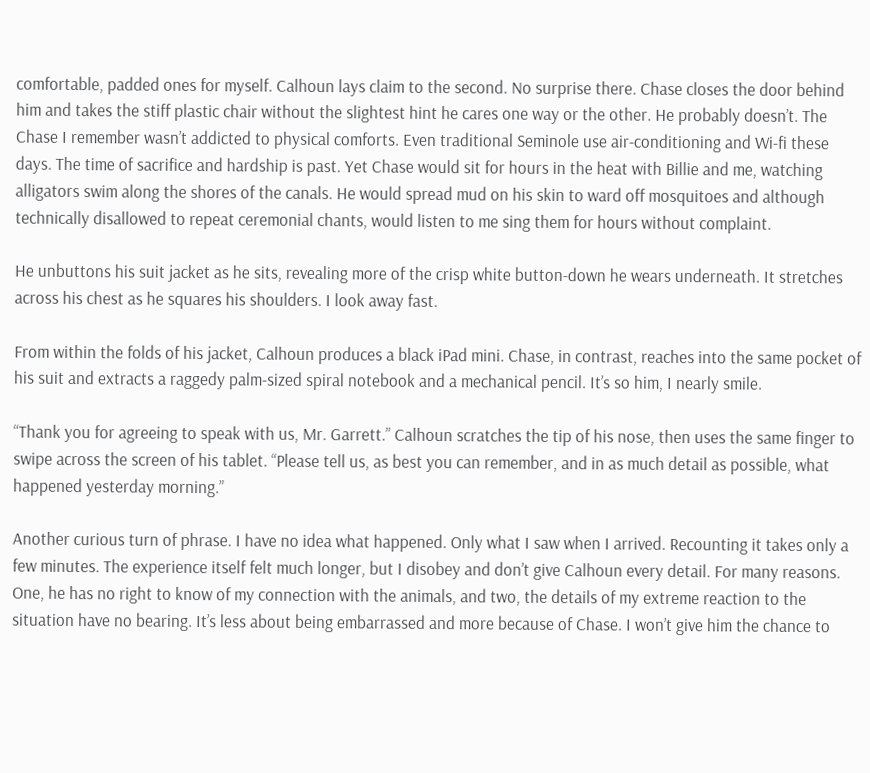comfortable, padded ones for myself. Calhoun lays claim to the second. No surprise there. Chase closes the door behind him and takes the stiff plastic chair without the slightest hint he cares one way or the other. He probably doesn’t. The Chase I remember wasn’t addicted to physical comforts. Even traditional Seminole use air-conditioning and Wi-fi these days. The time of sacrifice and hardship is past. Yet Chase would sit for hours in the heat with Billie and me, watching alligators swim along the shores of the canals. He would spread mud on his skin to ward off mosquitoes and although technically disallowed to repeat ceremonial chants, would listen to me sing them for hours without complaint.

He unbuttons his suit jacket as he sits, revealing more of the crisp white button-down he wears underneath. It stretches across his chest as he squares his shoulders. I look away fast.

From within the folds of his jacket, Calhoun produces a black iPad mini. Chase, in contrast, reaches into the same pocket of his suit and extracts a raggedy palm-sized spiral notebook and a mechanical pencil. It’s so him, I nearly smile.

“Thank you for agreeing to speak with us, Mr. Garrett.” Calhoun scratches the tip of his nose, then uses the same finger to swipe across the screen of his tablet. “Please tell us, as best you can remember, and in as much detail as possible, what happened yesterday morning.”

Another curious turn of phrase. I have no idea what happened. Only what I saw when I arrived. Recounting it takes only a few minutes. The experience itself felt much longer, but I disobey and don’t give Calhoun every detail. For many reasons. One, he has no right to know of my connection with the animals, and two, the details of my extreme reaction to the situation have no bearing. It’s less about being embarrassed and more because of Chase. I won’t give him the chance to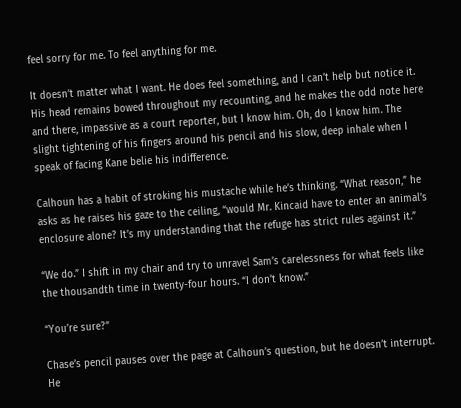feel sorry for me. To feel anything for me.

It doesn’t matter what I want. He does feel something, and I can’t help but notice it. His head remains bowed throughout my recounting, and he makes the odd note here and there, impassive as a court reporter, but I know him. Oh, do I know him. The slight tightening of his fingers around his pencil and his slow, deep inhale when I speak of facing Kane belie his indifference.

Calhoun has a habit of stroking his mustache while he’s thinking. “What reason,” he asks as he raises his gaze to the ceiling, “would Mr. Kincaid have to enter an animal’s enclosure alone? It’s my understanding that the refuge has strict rules against it.”

“We do.” I shift in my chair and try to unravel Sam’s carelessness for what feels like the thousandth time in twenty-four hours. “I don’t know.”

“You’re sure?”

Chase’s pencil pauses over the page at Calhoun’s question, but he doesn’t interrupt. He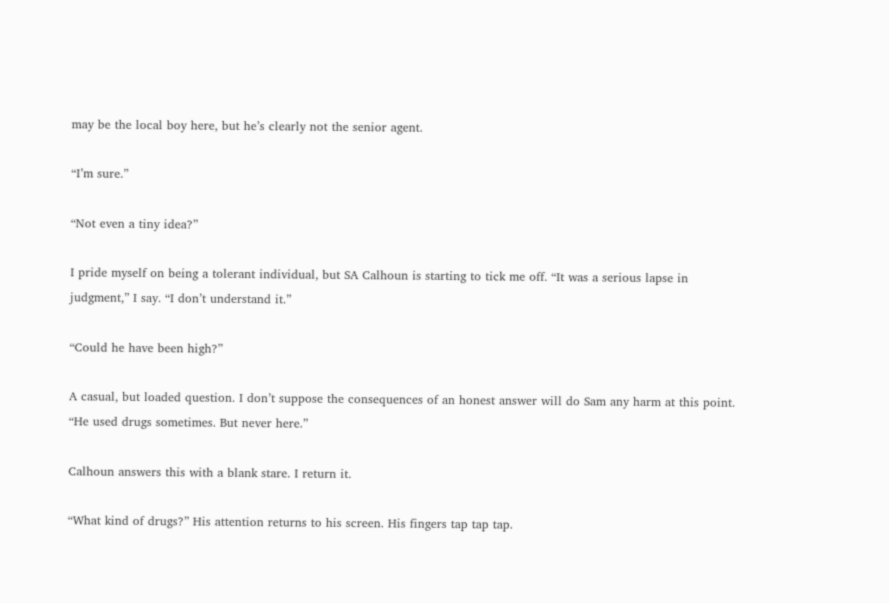may be the local boy here, but he’s clearly not the senior agent.

“I’m sure.”

“Not even a tiny idea?”

I pride myself on being a tolerant individual, but SA Calhoun is starting to tick me off. “It was a serious lapse in judgment,” I say. “I don’t understand it.”

“Could he have been high?”

A casual, but loaded question. I don’t suppose the consequences of an honest answer will do Sam any harm at this point. “He used drugs sometimes. But never here.”

Calhoun answers this with a blank stare. I return it.

“What kind of drugs?” His attention returns to his screen. His fingers tap tap tap.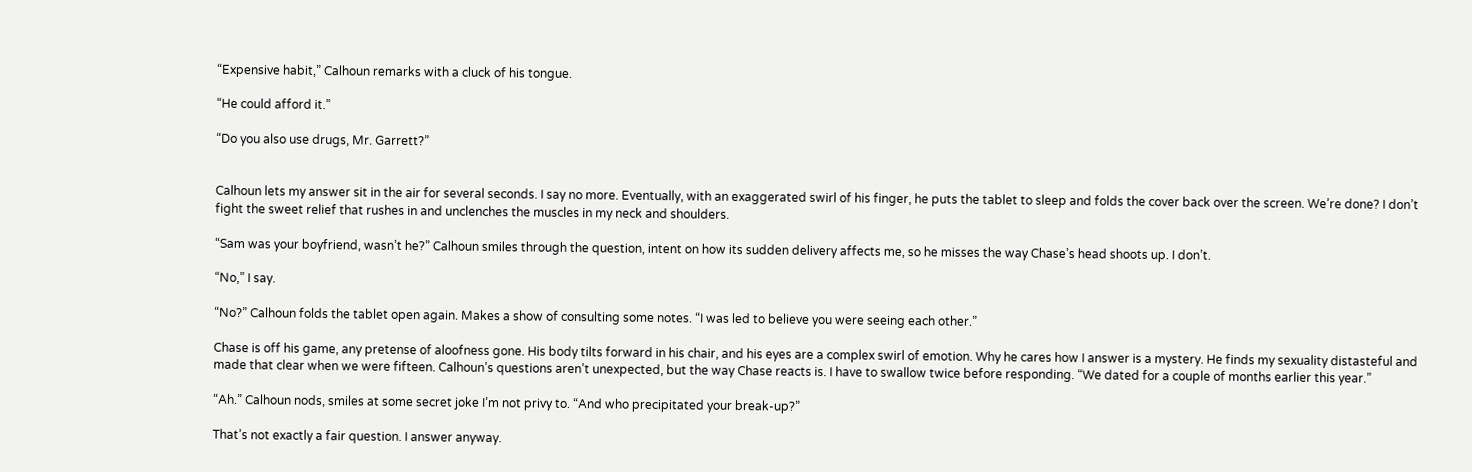“Expensive habit,” Calhoun remarks with a cluck of his tongue.

“He could afford it.”

“Do you also use drugs, Mr. Garrett?”


Calhoun lets my answer sit in the air for several seconds. I say no more. Eventually, with an exaggerated swirl of his finger, he puts the tablet to sleep and folds the cover back over the screen. We’re done? I don’t fight the sweet relief that rushes in and unclenches the muscles in my neck and shoulders.

“Sam was your boyfriend, wasn’t he?” Calhoun smiles through the question, intent on how its sudden delivery affects me, so he misses the way Chase’s head shoots up. I don’t.

“No,” I say.

“No?” Calhoun folds the tablet open again. Makes a show of consulting some notes. “I was led to believe you were seeing each other.”

Chase is off his game, any pretense of aloofness gone. His body tilts forward in his chair, and his eyes are a complex swirl of emotion. Why he cares how I answer is a mystery. He finds my sexuality distasteful and made that clear when we were fifteen. Calhoun’s questions aren’t unexpected, but the way Chase reacts is. I have to swallow twice before responding. “We dated for a couple of months earlier this year.”

“Ah.” Calhoun nods, smiles at some secret joke I’m not privy to. “And who precipitated your break-up?”

That’s not exactly a fair question. I answer anyway.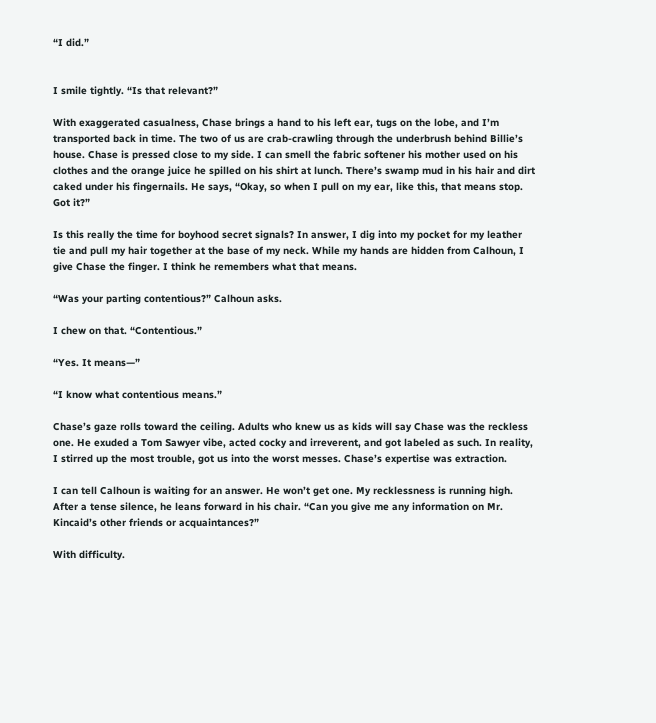“I did.”


I smile tightly. “Is that relevant?”

With exaggerated casualness, Chase brings a hand to his left ear, tugs on the lobe, and I’m transported back in time. The two of us are crab-crawling through the underbrush behind Billie’s house. Chase is pressed close to my side. I can smell the fabric softener his mother used on his clothes and the orange juice he spilled on his shirt at lunch. There’s swamp mud in his hair and dirt caked under his fingernails. He says, “Okay, so when I pull on my ear, like this, that means stop. Got it?”

Is this really the time for boyhood secret signals? In answer, I dig into my pocket for my leather tie and pull my hair together at the base of my neck. While my hands are hidden from Calhoun, I give Chase the finger. I think he remembers what that means.

“Was your parting contentious?” Calhoun asks.

I chew on that. “Contentious.”

“Yes. It means—”

“I know what contentious means.”

Chase’s gaze rolls toward the ceiling. Adults who knew us as kids will say Chase was the reckless one. He exuded a Tom Sawyer vibe, acted cocky and irreverent, and got labeled as such. In reality, I stirred up the most trouble, got us into the worst messes. Chase’s expertise was extraction.

I can tell Calhoun is waiting for an answer. He won’t get one. My recklessness is running high. After a tense silence, he leans forward in his chair. “Can you give me any information on Mr. Kincaid’s other friends or acquaintances?”

With difficulty.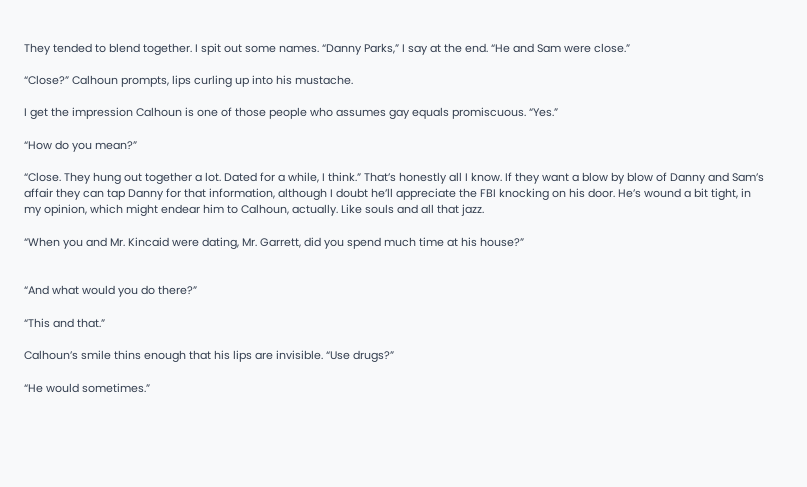They tended to blend together. I spit out some names. “Danny Parks,” I say at the end. “He and Sam were close.”

“Close?” Calhoun prompts, lips curling up into his mustache.

I get the impression Calhoun is one of those people who assumes gay equals promiscuous. “Yes.”

“How do you mean?”

“Close. They hung out together a lot. Dated for a while, I think.” That’s honestly all I know. If they want a blow by blow of Danny and Sam’s affair they can tap Danny for that information, although I doubt he’ll appreciate the FBI knocking on his door. He’s wound a bit tight, in my opinion, which might endear him to Calhoun, actually. Like souls and all that jazz.

“When you and Mr. Kincaid were dating, Mr. Garrett, did you spend much time at his house?”


“And what would you do there?”

“This and that.”

Calhoun’s smile thins enough that his lips are invisible. “Use drugs?”

“He would sometimes.”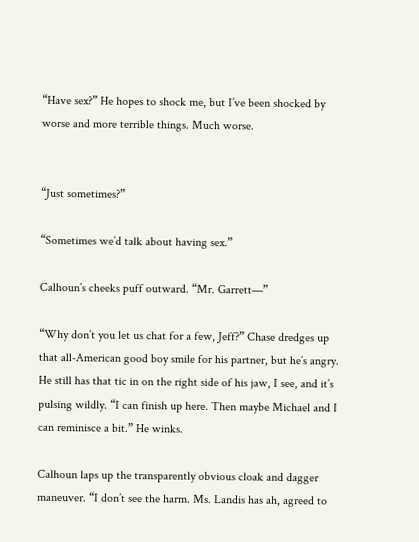“Have sex?” He hopes to shock me, but I’ve been shocked by worse and more terrible things. Much worse.


“Just sometimes?”

“Sometimes we’d talk about having sex.”

Calhoun’s cheeks puff outward. “Mr. Garrett—”

“Why don’t you let us chat for a few, Jeff?” Chase dredges up that all-American good boy smile for his partner, but he’s angry. He still has that tic in on the right side of his jaw, I see, and it’s pulsing wildly. “I can finish up here. Then maybe Michael and I can reminisce a bit.” He winks.

Calhoun laps up the transparently obvious cloak and dagger maneuver. “I don’t see the harm. Ms. Landis has ah, agreed to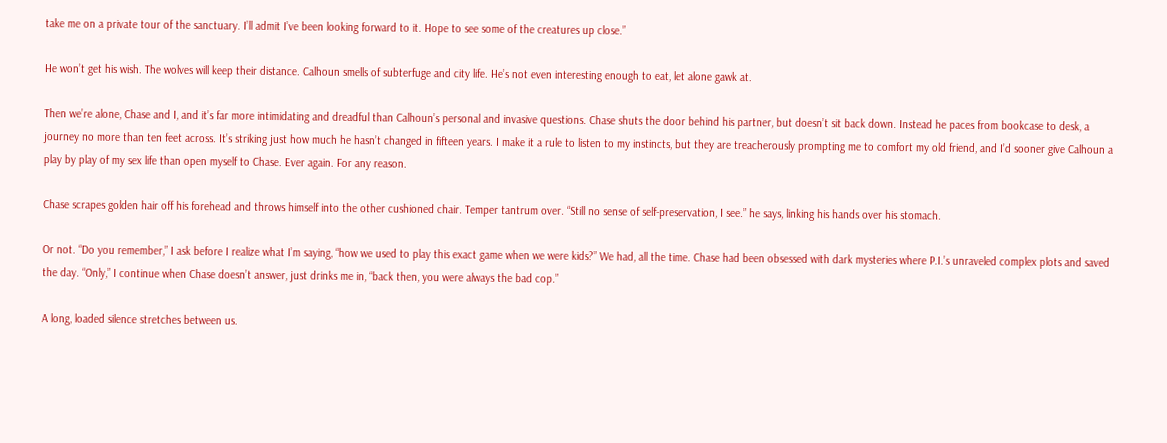take me on a private tour of the sanctuary. I’ll admit I’ve been looking forward to it. Hope to see some of the creatures up close.”

He won’t get his wish. The wolves will keep their distance. Calhoun smells of subterfuge and city life. He’s not even interesting enough to eat, let alone gawk at.

Then we’re alone, Chase and I, and it’s far more intimidating and dreadful than Calhoun’s personal and invasive questions. Chase shuts the door behind his partner, but doesn’t sit back down. Instead he paces from bookcase to desk, a journey no more than ten feet across. It’s striking just how much he hasn’t changed in fifteen years. I make it a rule to listen to my instincts, but they are treacherously prompting me to comfort my old friend, and I’d sooner give Calhoun a play by play of my sex life than open myself to Chase. Ever again. For any reason.

Chase scrapes golden hair off his forehead and throws himself into the other cushioned chair. Temper tantrum over. “Still no sense of self-preservation, I see.” he says, linking his hands over his stomach.

Or not. “Do you remember,” I ask before I realize what I’m saying, “how we used to play this exact game when we were kids?” We had, all the time. Chase had been obsessed with dark mysteries where P.I.’s unraveled complex plots and saved the day. “Only,” I continue when Chase doesn’t answer, just drinks me in, “back then, you were always the bad cop.”

A long, loaded silence stretches between us.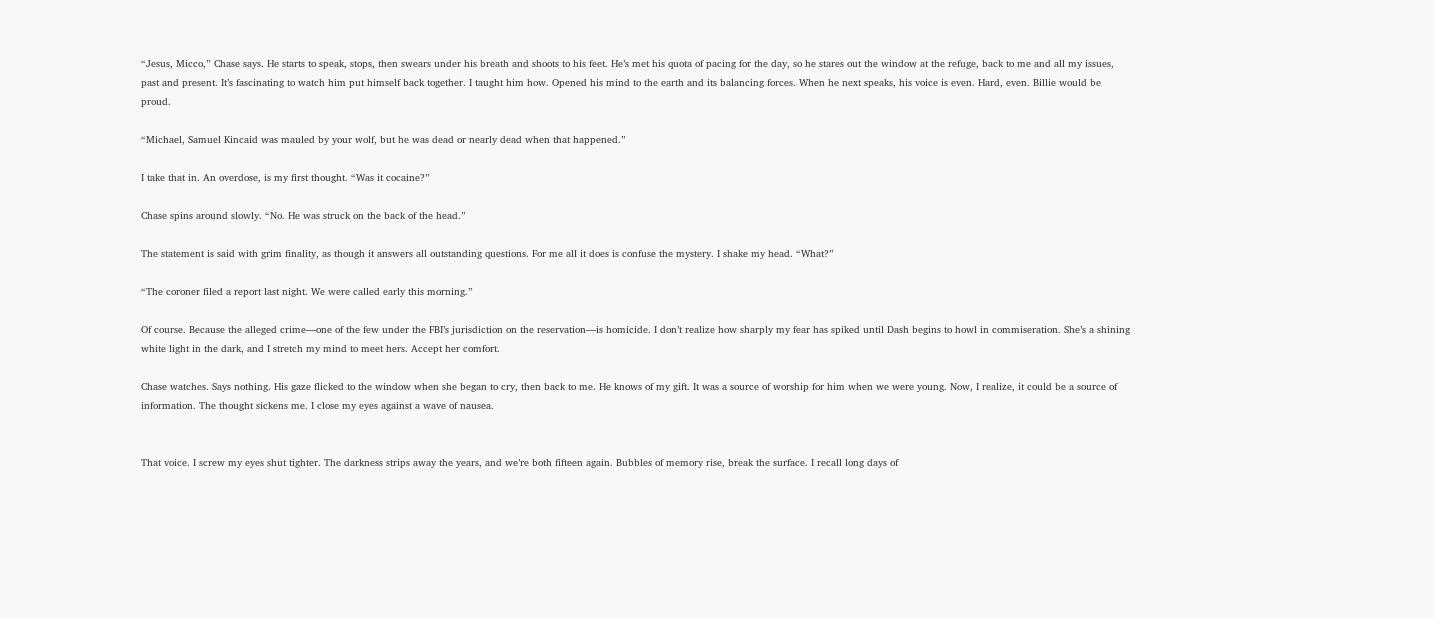“Jesus, Micco,” Chase says. He starts to speak, stops, then swears under his breath and shoots to his feet. He’s met his quota of pacing for the day, so he stares out the window at the refuge, back to me and all my issues, past and present. It’s fascinating to watch him put himself back together. I taught him how. Opened his mind to the earth and its balancing forces. When he next speaks, his voice is even. Hard, even. Billie would be proud.

“Michael, Samuel Kincaid was mauled by your wolf, but he was dead or nearly dead when that happened.”

I take that in. An overdose, is my first thought. “Was it cocaine?”

Chase spins around slowly. “No. He was struck on the back of the head.”

The statement is said with grim finality, as though it answers all outstanding questions. For me all it does is confuse the mystery. I shake my head. “What?”

“The coroner filed a report last night. We were called early this morning.”

Of course. Because the alleged crime—one of the few under the FBI’s jurisdiction on the reservation—is homicide. I don’t realize how sharply my fear has spiked until Dash begins to howl in commiseration. She’s a shining white light in the dark, and I stretch my mind to meet hers. Accept her comfort.

Chase watches. Says nothing. His gaze flicked to the window when she began to cry, then back to me. He knows of my gift. It was a source of worship for him when we were young. Now, I realize, it could be a source of information. The thought sickens me. I close my eyes against a wave of nausea.


That voice. I screw my eyes shut tighter. The darkness strips away the years, and we’re both fifteen again. Bubbles of memory rise, break the surface. I recall long days of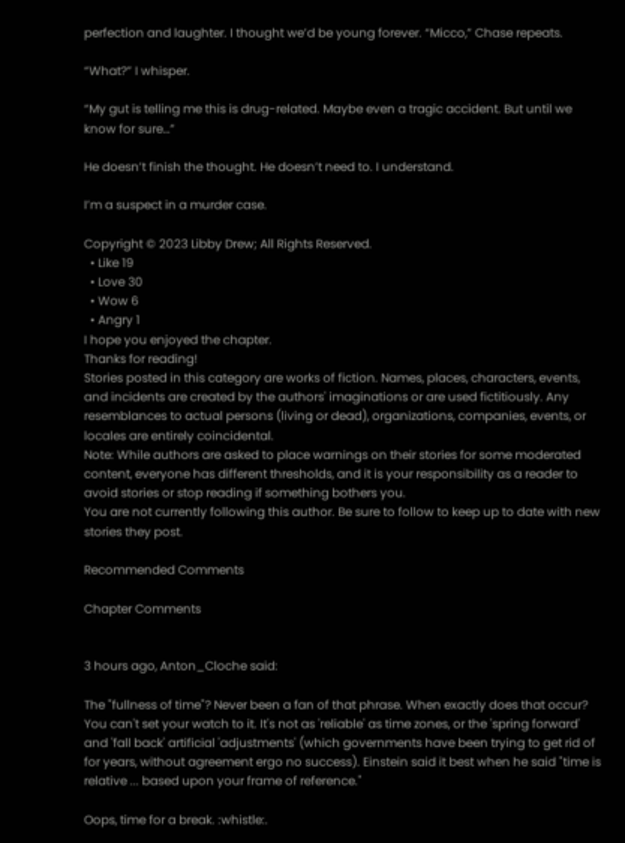perfection and laughter. I thought we’d be young forever. “Micco,” Chase repeats.

“What?” I whisper.

“My gut is telling me this is drug-related. Maybe even a tragic accident. But until we know for sure…”

He doesn’t finish the thought. He doesn’t need to. I understand.

I’m a suspect in a murder case.

Copyright © 2023 Libby Drew; All Rights Reserved.
  • Like 19
  • Love 30
  • Wow 6
  • Angry 1
I hope you enjoyed the chapter.
Thanks for reading!
Stories posted in this category are works of fiction. Names, places, characters, events, and incidents are created by the authors' imaginations or are used fictitiously. Any resemblances to actual persons (living or dead), organizations, companies, events, or locales are entirely coincidental.
Note: While authors are asked to place warnings on their stories for some moderated content, everyone has different thresholds, and it is your responsibility as a reader to avoid stories or stop reading if something bothers you.
You are not currently following this author. Be sure to follow to keep up to date with new stories they post.

Recommended Comments

Chapter Comments


3 hours ago, Anton_Cloche said:

The "fullness of time"? Never been a fan of that phrase. When exactly does that occur? You can't set your watch to it. It's not as 'reliable' as time zones, or the 'spring forward' and 'fall back' artificial 'adjustments' (which governments have been trying to get rid of for years, without agreement ergo no success). Einstein said it best when he said "time is relative ... based upon your frame of reference."

Oops, time for a break. :whistle:.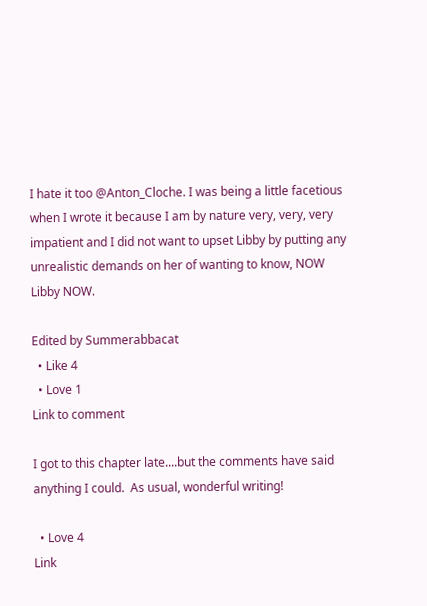I hate it too @Anton_Cloche. I was being a little facetious when I wrote it because I am by nature very, very, very impatient and I did not want to upset Libby by putting any unrealistic demands on her of wanting to know, NOW Libby NOW.

Edited by Summerabbacat
  • Like 4
  • Love 1
Link to comment

I got to this chapter late....but the comments have said anything I could.  As usual, wonderful writing!

  • Love 4
Link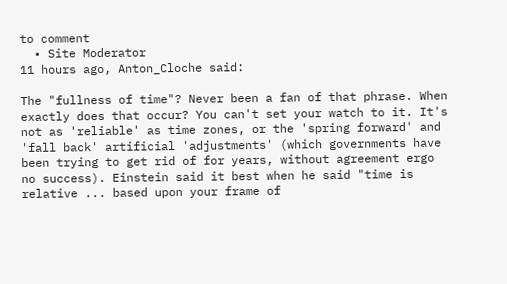to comment
  • Site Moderator
11 hours ago, Anton_Cloche said:

The "fullness of time"? Never been a fan of that phrase. When exactly does that occur? You can't set your watch to it. It's not as 'reliable' as time zones, or the 'spring forward' and 'fall back' artificial 'adjustments' (which governments have been trying to get rid of for years, without agreement ergo no success). Einstein said it best when he said "time is relative ... based upon your frame of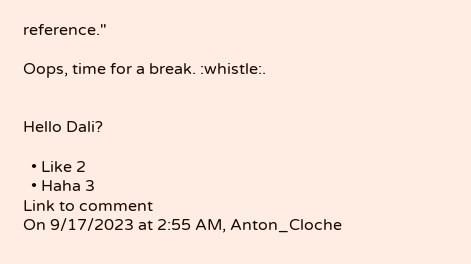reference."

Oops, time for a break. :whistle:.


Hello Dali?

  • Like 2
  • Haha 3
Link to comment
On 9/17/2023 at 2:55 AM, Anton_Cloche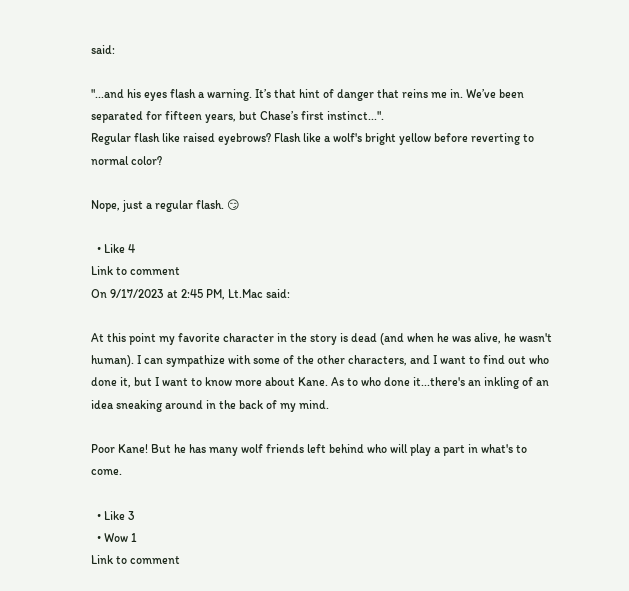said:

"...and his eyes flash a warning. It’s that hint of danger that reins me in. We’ve been separated for fifteen years, but Chase’s first instinct...".
Regular flash like raised eyebrows? Flash like a wolf's bright yellow before reverting to normal color?

Nope, just a regular flash. 😏

  • Like 4
Link to comment
On 9/17/2023 at 2:45 PM, Lt.Mac said:

At this point my favorite character in the story is dead (and when he was alive, he wasn't human). I can sympathize with some of the other characters, and I want to find out who done it, but I want to know more about Kane. As to who done it...there's an inkling of an idea sneaking around in the back of my mind.

Poor Kane! But he has many wolf friends left behind who will play a part in what's to come.

  • Like 3
  • Wow 1
Link to comment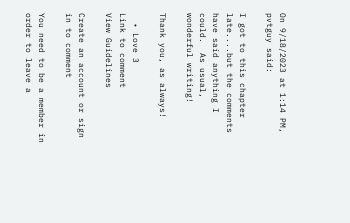On 9/18/2023 at 1:14 PM, pvtguy said:

I got to this chapter late....but the comments have said anything I could.  As usual, wonderful writing!

Thank you, as always!

  • Love 3
Link to comment
View Guidelines

Create an account or sign in to comment

You need to be a member in order to leave a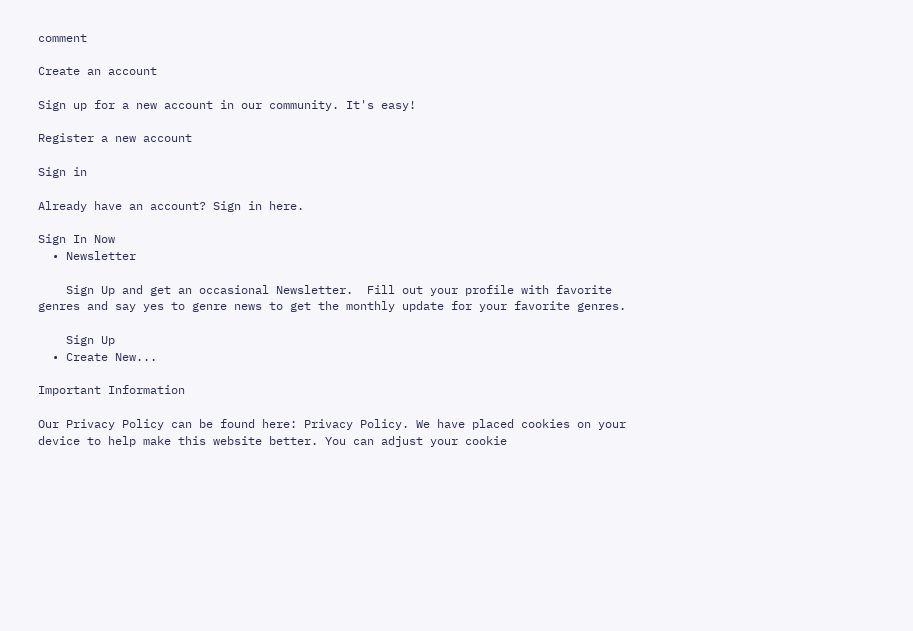comment

Create an account

Sign up for a new account in our community. It's easy!

Register a new account

Sign in

Already have an account? Sign in here.

Sign In Now
  • Newsletter

    Sign Up and get an occasional Newsletter.  Fill out your profile with favorite genres and say yes to genre news to get the monthly update for your favorite genres.

    Sign Up
  • Create New...

Important Information

Our Privacy Policy can be found here: Privacy Policy. We have placed cookies on your device to help make this website better. You can adjust your cookie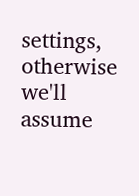settings, otherwise we'll assume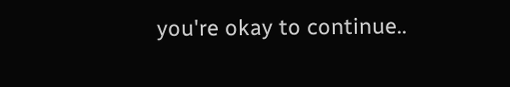you're okay to continue..